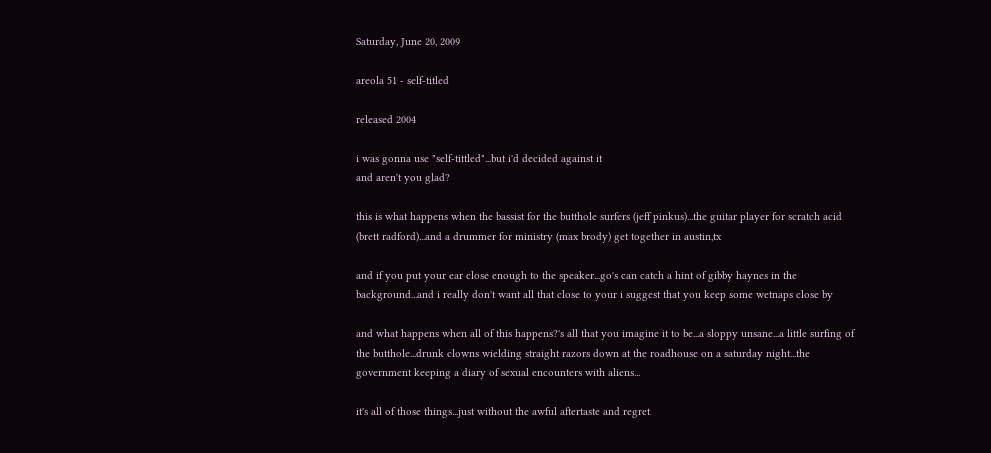Saturday, June 20, 2009

areola 51 - self-titled

released 2004

i was gonna use "self-tittled"...but i'd decided against it
and aren't you glad?

this is what happens when the bassist for the butthole surfers (jeff pinkus)...the guitar player for scratch acid (brett radford)...and a drummer for ministry (max brody) get together in austin,tx

and if you put your ear close enough to the speaker...go's can catch a hint of gibby haynes in the background...and i really don't want all that close to your i suggest that you keep some wetnaps close by

and what happens when all of this happens?'s all that you imagine it to be...a sloppy unsane...a little surfing of the butthole...drunk clowns wielding straight razors down at the roadhouse on a saturday night...the government keeping a diary of sexual encounters with aliens...

it's all of those things...just without the awful aftertaste and regret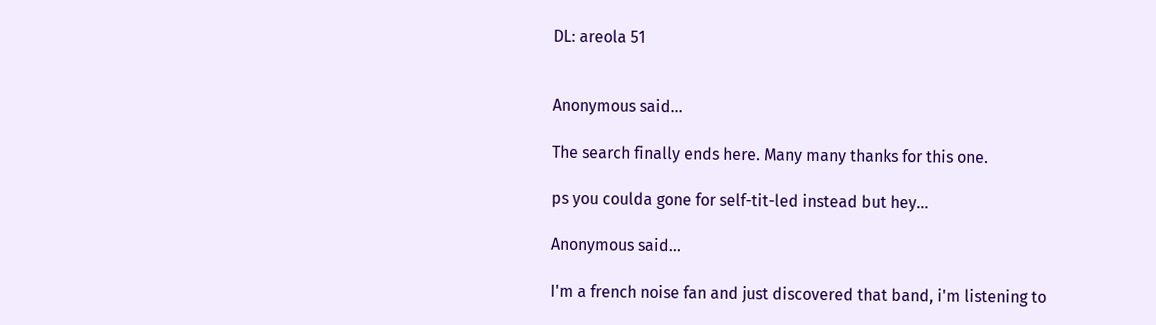DL: areola 51


Anonymous said...

The search finally ends here. Many many thanks for this one.

ps you coulda gone for self-tit-led instead but hey...

Anonymous said...

I'm a french noise fan and just discovered that band, i'm listening to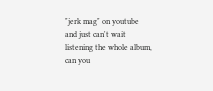"jerk mag" on youtube and just can't wait listening the whole album, can you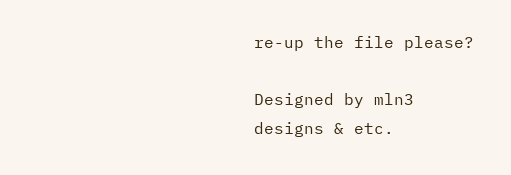re-up the file please?

Designed by mln3 designs & etc.